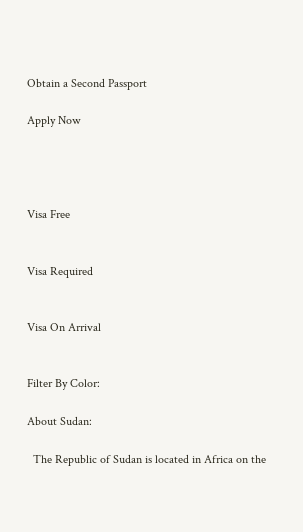Obtain a Second Passport

Apply Now




Visa Free


Visa Required


Visa On Arrival


Filter By Color:

About Sudan:

  The Republic of Sudan is located in Africa on the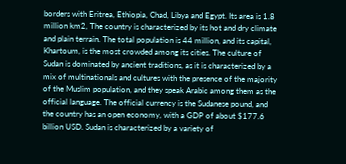borders with Eritrea, Ethiopia, Chad, Libya and Egypt. Its area is 1.8 million km2, The country is characterized by its hot and dry climate and plain terrain. The total population is 44 million, and its capital, Khartoum, is the most crowded among its cities. The culture of Sudan is dominated by ancient traditions, as it is characterized by a mix of multinationals and cultures with the presence of the majority of the Muslim population, and they speak Arabic among them as the official language. The official currency is the Sudanese pound, and the country has an open economy, with a GDP of about $177.6 billion USD. Sudan is characterized by a variety of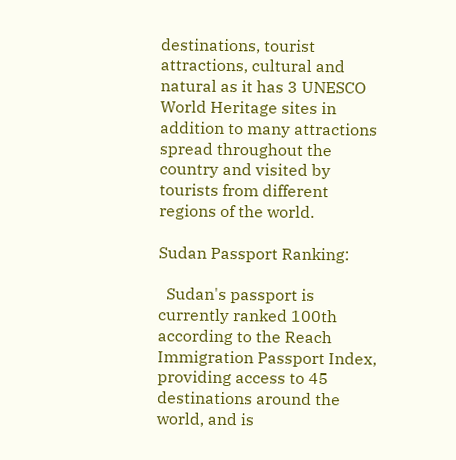destinations, tourist attractions, cultural and natural as it has 3 UNESCO World Heritage sites in addition to many attractions spread throughout the country and visited by tourists from different regions of the world.

Sudan Passport Ranking:

  Sudan's passport is currently ranked 100th according to the Reach Immigration Passport Index, providing access to 45 destinations around the world, and is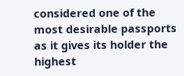considered one of the most desirable passports as it gives its holder the highest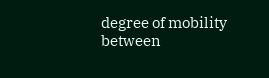degree of mobility between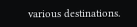various destinations.